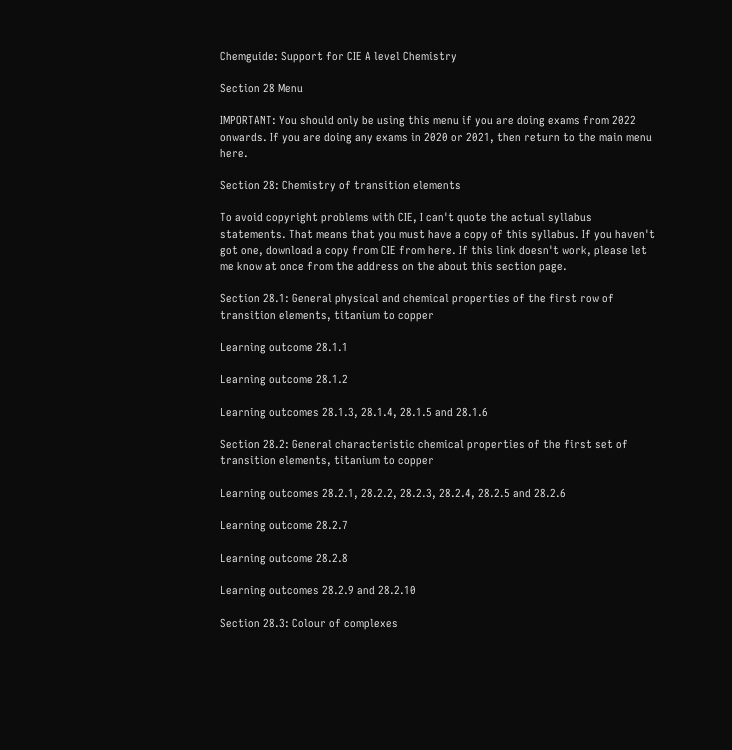Chemguide: Support for CIE A level Chemistry

Section 28 Menu

IMPORTANT: You should only be using this menu if you are doing exams from 2022 onwards. If you are doing any exams in 2020 or 2021, then return to the main menu here.

Section 28: Chemistry of transition elements

To avoid copyright problems with CIE, I can't quote the actual syllabus statements. That means that you must have a copy of this syllabus. If you haven't got one, download a copy from CIE from here. If this link doesn't work, please let me know at once from the address on the about this section page.

Section 28.1: General physical and chemical properties of the first row of transition elements, titanium to copper

Learning outcome 28.1.1

Learning outcome 28.1.2

Learning outcomes 28.1.3, 28.1.4, 28.1.5 and 28.1.6

Section 28.2: General characteristic chemical properties of the first set of transition elements, titanium to copper

Learning outcomes 28.2.1, 28.2.2, 28.2.3, 28.2.4, 28.2.5 and 28.2.6

Learning outcome 28.2.7

Learning outcome 28.2.8

Learning outcomes 28.2.9 and 28.2.10

Section 28.3: Colour of complexes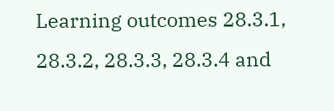Learning outcomes 28.3.1, 28.3.2, 28.3.3, 28.3.4 and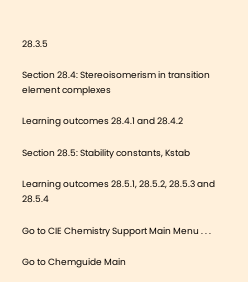28.3.5

Section 28.4: Stereoisomerism in transition element complexes

Learning outcomes 28.4.1 and 28.4.2

Section 28.5: Stability constants, Kstab

Learning outcomes 28.5.1, 28.5.2, 28.5.3 and 28.5.4

Go to CIE Chemistry Support Main Menu . . .

Go to Chemguide Main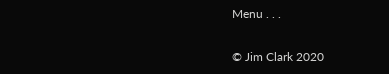Menu . . .

© Jim Clark 2020